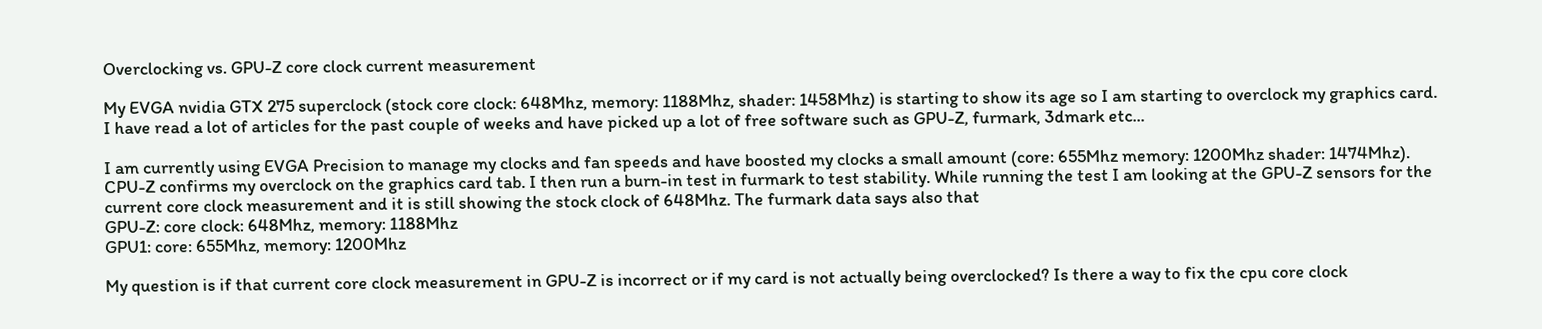Overclocking vs. GPU-Z core clock current measurement

My EVGA nvidia GTX 275 superclock (stock core clock: 648Mhz, memory: 1188Mhz, shader: 1458Mhz) is starting to show its age so I am starting to overclock my graphics card. I have read a lot of articles for the past couple of weeks and have picked up a lot of free software such as GPU-Z, furmark, 3dmark etc...

I am currently using EVGA Precision to manage my clocks and fan speeds and have boosted my clocks a small amount (core: 655Mhz memory: 1200Mhz shader: 1474Mhz). CPU-Z confirms my overclock on the graphics card tab. I then run a burn-in test in furmark to test stability. While running the test I am looking at the GPU-Z sensors for the current core clock measurement and it is still showing the stock clock of 648Mhz. The furmark data says also that
GPU-Z: core clock: 648Mhz, memory: 1188Mhz
GPU1: core: 655Mhz, memory: 1200Mhz

My question is if that current core clock measurement in GPU-Z is incorrect or if my card is not actually being overclocked? Is there a way to fix the cpu core clock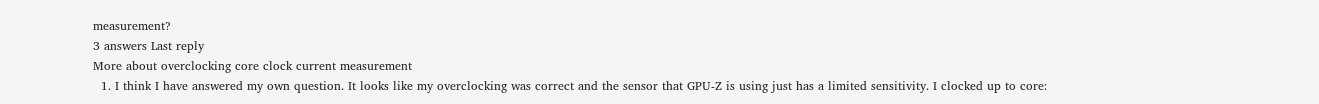measurement?
3 answers Last reply
More about overclocking core clock current measurement
  1. I think I have answered my own question. It looks like my overclocking was correct and the sensor that GPU-Z is using just has a limited sensitivity. I clocked up to core: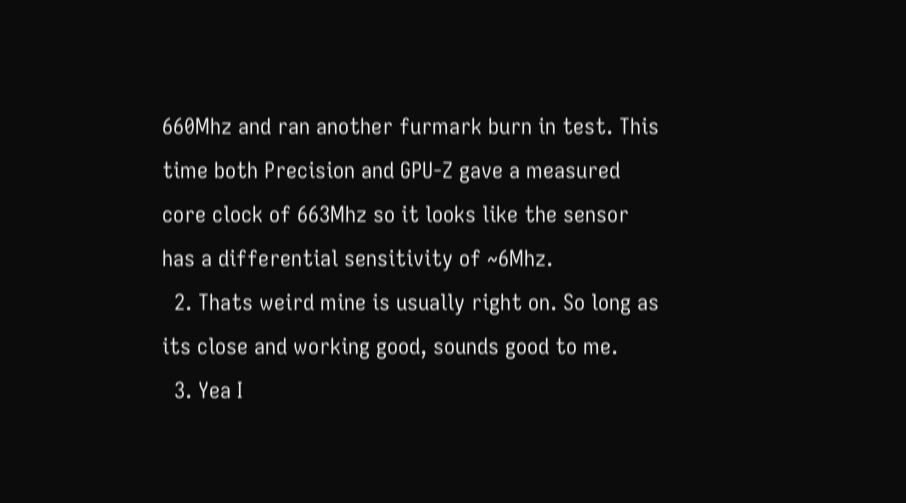660Mhz and ran another furmark burn in test. This time both Precision and GPU-Z gave a measured core clock of 663Mhz so it looks like the sensor has a differential sensitivity of ~6Mhz.
  2. Thats weird mine is usually right on. So long as its close and working good, sounds good to me.
  3. Yea I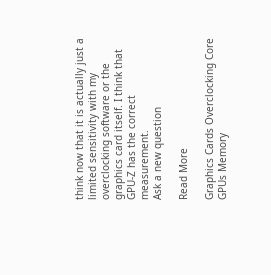think now that it is actually just a limited sensitivity with my overclocking software or the graphics card itself. I think that GPU-Z has the correct measurement.
Ask a new question

Read More

Graphics Cards Overclocking Core GPUs Memory